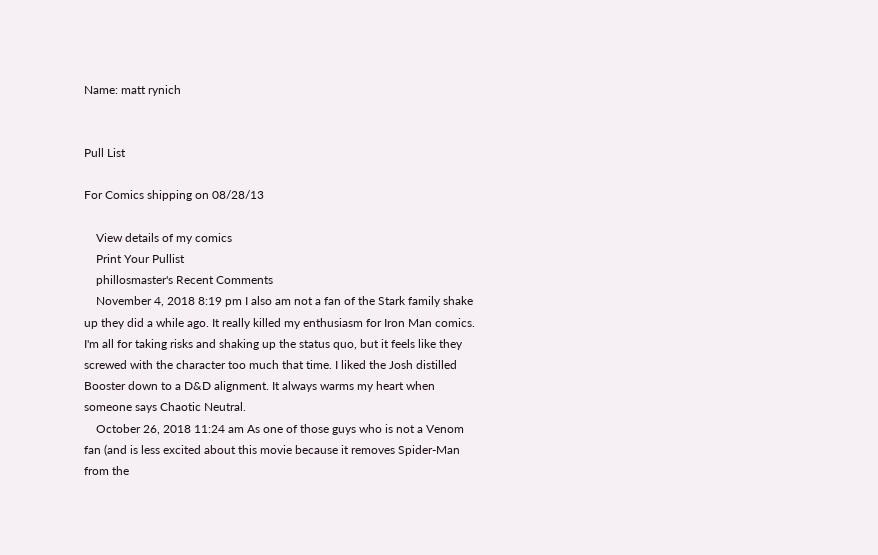Name: matt rynich


Pull List

For Comics shipping on 08/28/13

    View details of my comics
    Print Your Pullist
    phillosmaster's Recent Comments
    November 4, 2018 8:19 pm I also am not a fan of the Stark family shake up they did a while ago. It really killed my enthusiasm for Iron Man comics. I'm all for taking risks and shaking up the status quo, but it feels like they screwed with the character too much that time. I liked the Josh distilled Booster down to a D&D alignment. It always warms my heart when someone says Chaotic Neutral.
    October 26, 2018 11:24 am As one of those guys who is not a Venom fan (and is less excited about this movie because it removes Spider-Man from the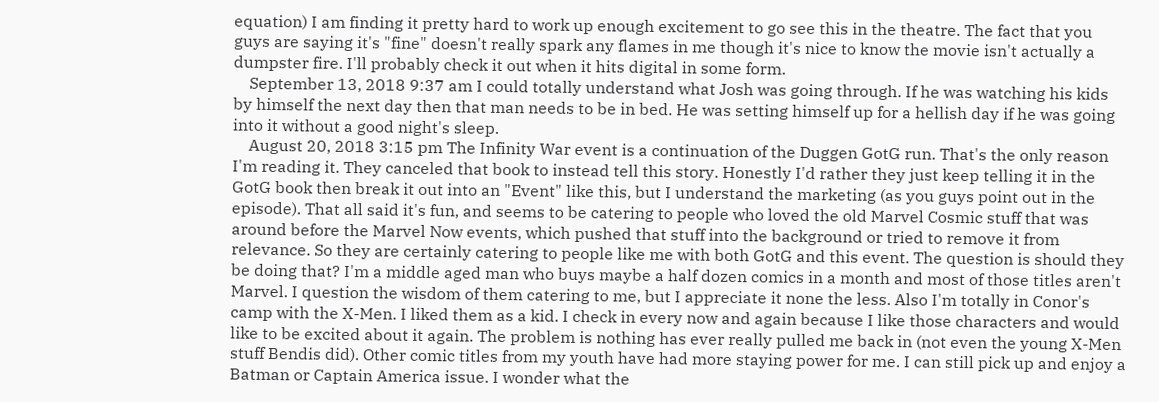equation) I am finding it pretty hard to work up enough excitement to go see this in the theatre. The fact that you guys are saying it's "fine" doesn't really spark any flames in me though it's nice to know the movie isn't actually a dumpster fire. I'll probably check it out when it hits digital in some form.
    September 13, 2018 9:37 am I could totally understand what Josh was going through. If he was watching his kids by himself the next day then that man needs to be in bed. He was setting himself up for a hellish day if he was going into it without a good night's sleep.
    August 20, 2018 3:15 pm The Infinity War event is a continuation of the Duggen GotG run. That's the only reason I'm reading it. They canceled that book to instead tell this story. Honestly I'd rather they just keep telling it in the GotG book then break it out into an "Event" like this, but I understand the marketing (as you guys point out in the episode). That all said it's fun, and seems to be catering to people who loved the old Marvel Cosmic stuff that was around before the Marvel Now events, which pushed that stuff into the background or tried to remove it from relevance. So they are certainly catering to people like me with both GotG and this event. The question is should they be doing that? I'm a middle aged man who buys maybe a half dozen comics in a month and most of those titles aren't Marvel. I question the wisdom of them catering to me, but I appreciate it none the less. Also I'm totally in Conor's camp with the X-Men. I liked them as a kid. I check in every now and again because I like those characters and would like to be excited about it again. The problem is nothing has ever really pulled me back in (not even the young X-Men stuff Bendis did). Other comic titles from my youth have had more staying power for me. I can still pick up and enjoy a Batman or Captain America issue. I wonder what the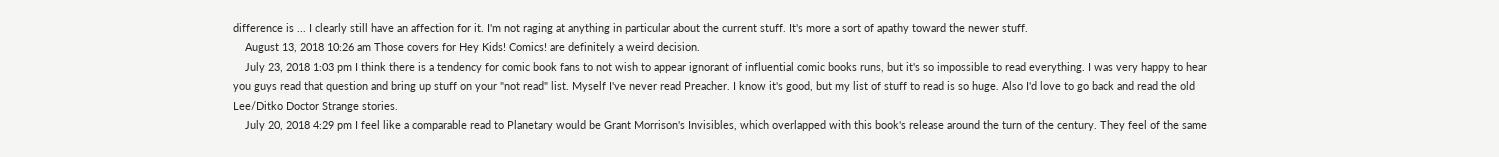difference is ... I clearly still have an affection for it. I'm not raging at anything in particular about the current stuff. It's more a sort of apathy toward the newer stuff.
    August 13, 2018 10:26 am Those covers for Hey Kids! Comics! are definitely a weird decision.
    July 23, 2018 1:03 pm I think there is a tendency for comic book fans to not wish to appear ignorant of influential comic books runs, but it's so impossible to read everything. I was very happy to hear you guys read that question and bring up stuff on your "not read" list. Myself I've never read Preacher. I know it's good, but my list of stuff to read is so huge. Also I'd love to go back and read the old Lee/Ditko Doctor Strange stories.
    July 20, 2018 4:29 pm I feel like a comparable read to Planetary would be Grant Morrison's Invisibles, which overlapped with this book's release around the turn of the century. They feel of the same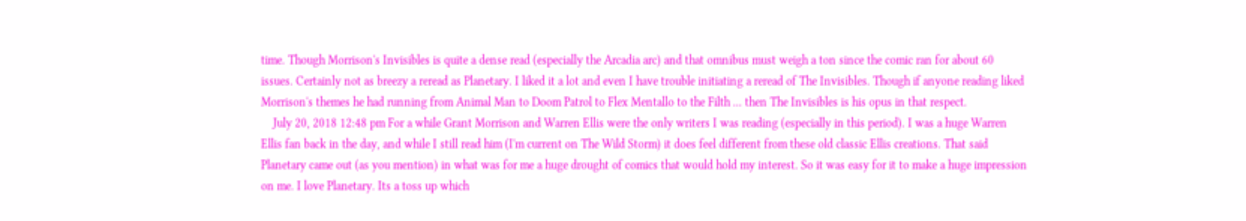time. Though Morrison's Invisibles is quite a dense read (especially the Arcadia arc) and that omnibus must weigh a ton since the comic ran for about 60 issues. Certainly not as breezy a reread as Planetary. I liked it a lot and even I have trouble initiating a reread of The Invisibles. Though if anyone reading liked Morrison's themes he had running from Animal Man to Doom Patrol to Flex Mentallo to the Filth ... then The Invisibles is his opus in that respect.
    July 20, 2018 12:48 pm For a while Grant Morrison and Warren Ellis were the only writers I was reading (especially in this period). I was a huge Warren Ellis fan back in the day, and while I still read him (I'm current on The Wild Storm) it does feel different from these old classic Ellis creations. That said Planetary came out (as you mention) in what was for me a huge drought of comics that would hold my interest. So it was easy for it to make a huge impression on me. I love Planetary. Its a toss up which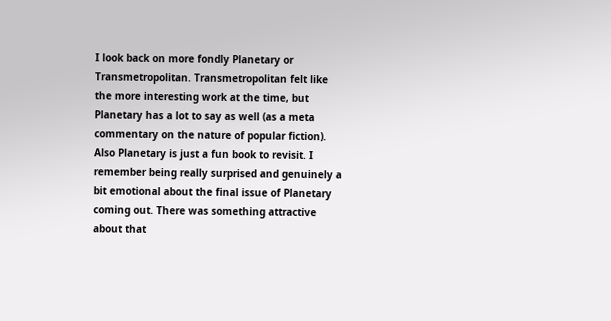I look back on more fondly Planetary or Transmetropolitan. Transmetropolitan felt like the more interesting work at the time, but Planetary has a lot to say as well (as a meta commentary on the nature of popular fiction). Also Planetary is just a fun book to revisit. I remember being really surprised and genuinely a bit emotional about the final issue of Planetary coming out. There was something attractive about that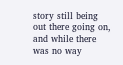story still being out there going on, and while there was no way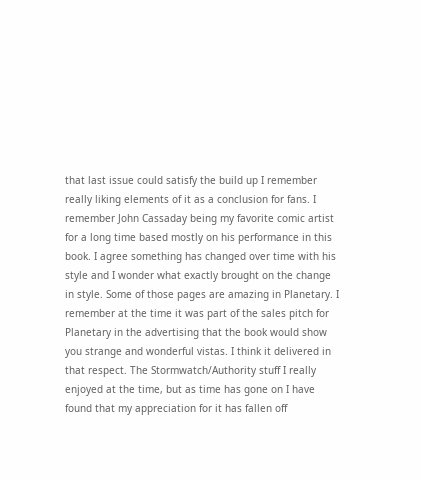that last issue could satisfy the build up I remember really liking elements of it as a conclusion for fans. I remember John Cassaday being my favorite comic artist for a long time based mostly on his performance in this book. I agree something has changed over time with his style and I wonder what exactly brought on the change in style. Some of those pages are amazing in Planetary. I remember at the time it was part of the sales pitch for Planetary in the advertising that the book would show you strange and wonderful vistas. I think it delivered in that respect. The Stormwatch/Authority stuff I really enjoyed at the time, but as time has gone on I have found that my appreciation for it has fallen off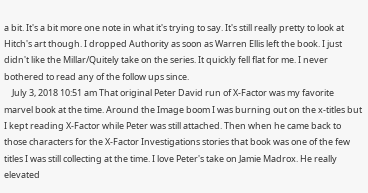a bit. It's a bit more one note in what it's trying to say. It's still really pretty to look at Hitch's art though. I dropped Authority as soon as Warren Ellis left the book. I just didn't like the Millar/Quitely take on the series. It quickly fell flat for me. I never bothered to read any of the follow ups since.
    July 3, 2018 10:51 am That original Peter David run of X-Factor was my favorite marvel book at the time. Around the Image boom I was burning out on the x-titles but I kept reading X-Factor while Peter was still attached. Then when he came back to those characters for the X-Factor Investigations stories that book was one of the few titles I was still collecting at the time. I love Peter's take on Jamie Madrox. He really elevated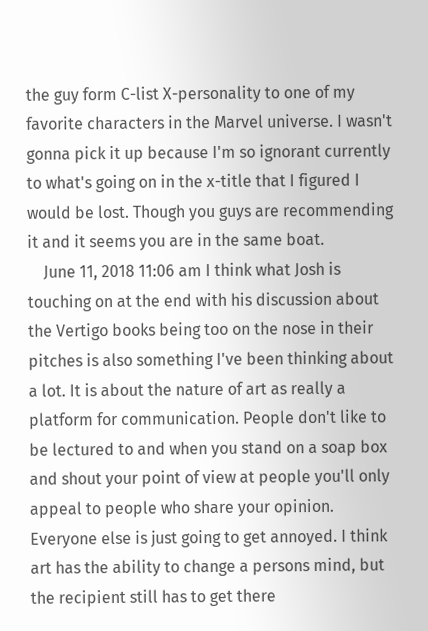the guy form C-list X-personality to one of my favorite characters in the Marvel universe. I wasn't gonna pick it up because I'm so ignorant currently to what's going on in the x-title that I figured I would be lost. Though you guys are recommending it and it seems you are in the same boat.
    June 11, 2018 11:06 am I think what Josh is touching on at the end with his discussion about the Vertigo books being too on the nose in their pitches is also something I've been thinking about a lot. It is about the nature of art as really a platform for communication. People don't like to be lectured to and when you stand on a soap box and shout your point of view at people you'll only appeal to people who share your opinion. Everyone else is just going to get annoyed. I think art has the ability to change a persons mind, but the recipient still has to get there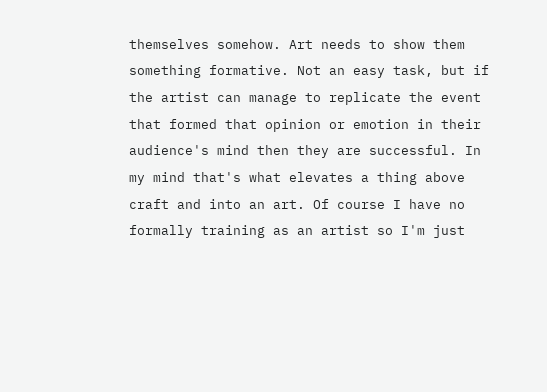themselves somehow. Art needs to show them something formative. Not an easy task, but if the artist can manage to replicate the event that formed that opinion or emotion in their audience's mind then they are successful. In my mind that's what elevates a thing above craft and into an art. Of course I have no formally training as an artist so I'm just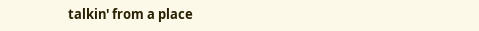talkin' from a place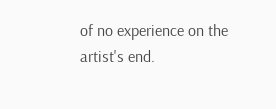of no experience on the artist's end.